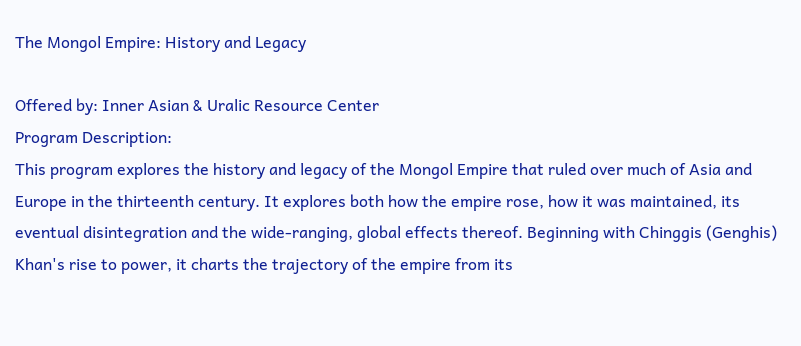The Mongol Empire: History and Legacy

Offered by: Inner Asian & Uralic Resource Center
Program Description:
This program explores the history and legacy of the Mongol Empire that ruled over much of Asia and Europe in the thirteenth century. It explores both how the empire rose, how it was maintained, its eventual disintegration and the wide-ranging, global effects thereof. Beginning with Chinggis (Genghis) Khan's rise to power, it charts the trajectory of the empire from its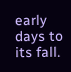early days to its fall.